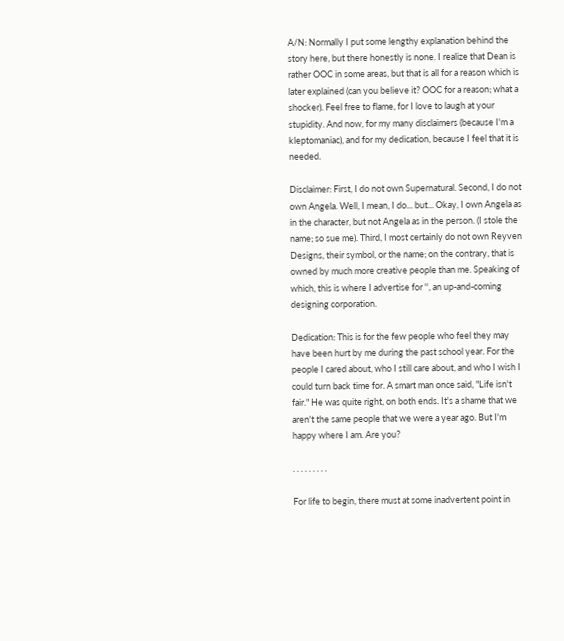A/N: Normally I put some lengthy explanation behind the story here, but there honestly is none. I realize that Dean is rather OOC in some areas, but that is all for a reason which is later explained (can you believe it? OOC for a reason; what a shocker). Feel free to flame, for I love to laugh at your stupidity. And now, for my many disclaimers (because I'm a kleptomaniac), and for my dedication, because I feel that it is needed.

Disclaimer: First, I do not own Supernatural. Second, I do not own Angela. Well, I mean, I do... but... Okay, I own Angela as in the character, but not Angela as in the person. (I stole the name; so sue me). Third, I most certainly do not own Reyven Designs, their symbol, or the name; on the contrary, that is owned by much more creative people than me. Speaking of which, this is where I advertise for '', an up-and-coming designing corporation.

Dedication: This is for the few people who feel they may have been hurt by me during the past school year. For the people I cared about, who I still care about, and who I wish I could turn back time for. A smart man once said, "Life isn't fair." He was quite right, on both ends. It's a shame that we aren't the same people that we were a year ago. But I'm happy where I am. Are you?

. . . . . . . . .

For life to begin, there must at some inadvertent point in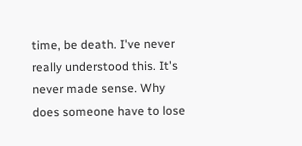time, be death. I've never really understood this. It's never made sense. Why does someone have to lose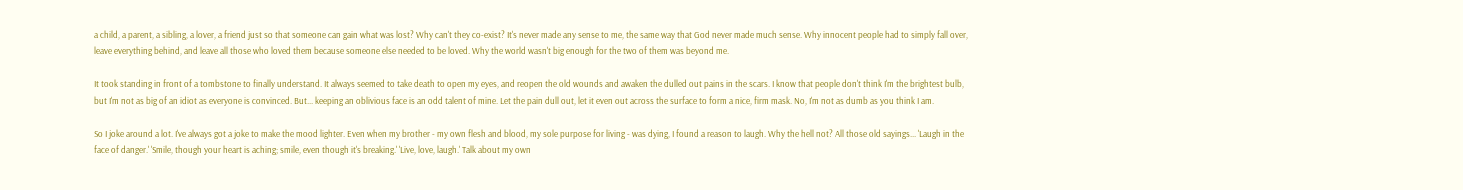a child, a parent, a sibling, a lover, a friend just so that someone can gain what was lost? Why can't they co-exist? It's never made any sense to me, the same way that God never made much sense. Why innocent people had to simply fall over, leave everything behind, and leave all those who loved them because someone else needed to be loved. Why the world wasn't big enough for the two of them was beyond me.

It took standing in front of a tombstone to finally understand. It always seemed to take death to open my eyes, and reopen the old wounds and awaken the dulled out pains in the scars. I know that people don't think I'm the brightest bulb, but I'm not as big of an idiot as everyone is convinced. But... keeping an oblivious face is an odd talent of mine. Let the pain dull out, let it even out across the surface to form a nice, firm mask. No, I'm not as dumb as you think I am.

So I joke around a lot. I've always got a joke to make the mood lighter. Even when my brother - my own flesh and blood, my sole purpose for living - was dying, I found a reason to laugh. Why the hell not? All those old sayings... 'Laugh in the face of danger.' 'Smile, though your heart is aching; smile, even though it's breaking.' 'Live, love, laugh.' Talk about my own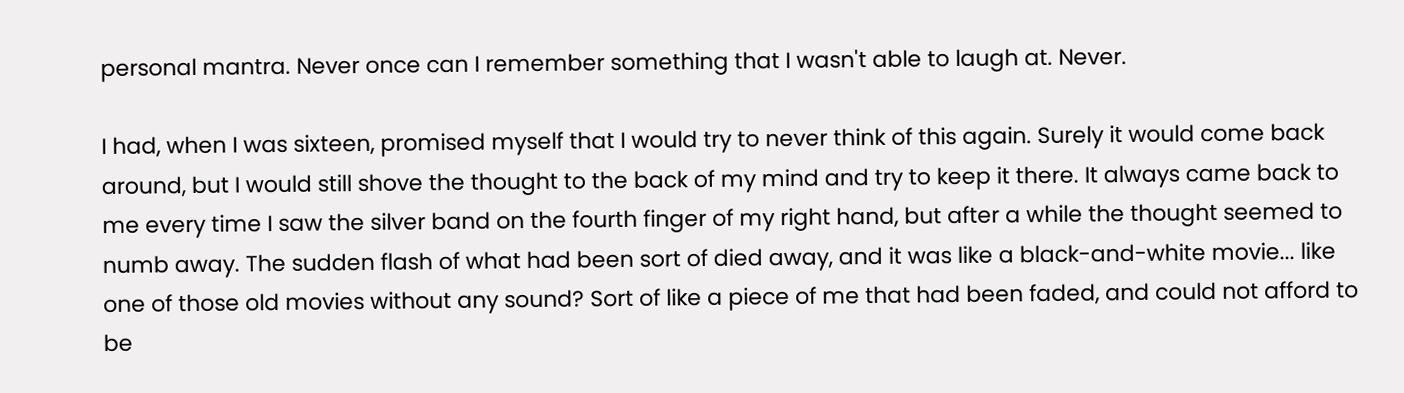personal mantra. Never once can I remember something that I wasn't able to laugh at. Never.

I had, when I was sixteen, promised myself that I would try to never think of this again. Surely it would come back around, but I would still shove the thought to the back of my mind and try to keep it there. It always came back to me every time I saw the silver band on the fourth finger of my right hand, but after a while the thought seemed to numb away. The sudden flash of what had been sort of died away, and it was like a black-and-white movie... like one of those old movies without any sound? Sort of like a piece of me that had been faded, and could not afford to be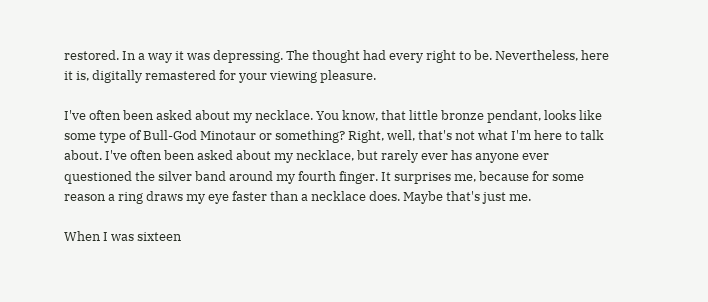restored. In a way it was depressing. The thought had every right to be. Nevertheless, here it is, digitally remastered for your viewing pleasure.

I've often been asked about my necklace. You know, that little bronze pendant, looks like some type of Bull-God Minotaur or something? Right, well, that's not what I'm here to talk about. I've often been asked about my necklace, but rarely ever has anyone ever questioned the silver band around my fourth finger. It surprises me, because for some reason a ring draws my eye faster than a necklace does. Maybe that's just me.

When I was sixteen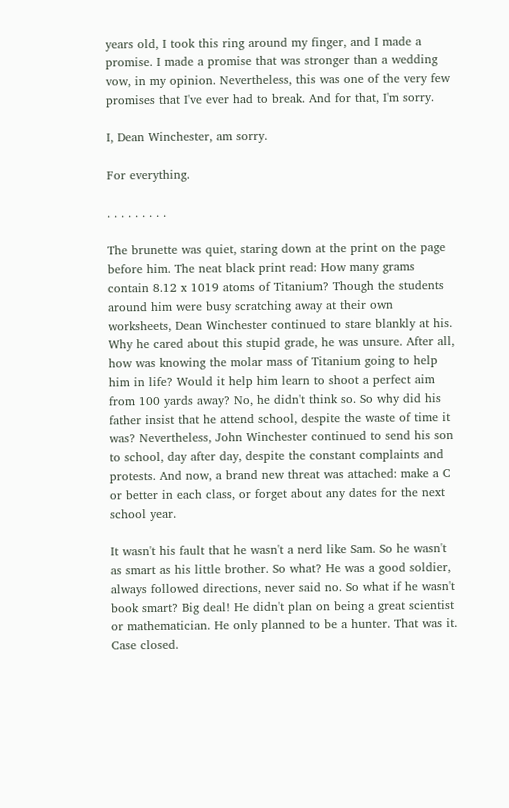years old, I took this ring around my finger, and I made a promise. I made a promise that was stronger than a wedding vow, in my opinion. Nevertheless, this was one of the very few promises that I've ever had to break. And for that, I'm sorry.

I, Dean Winchester, am sorry.

For everything.

. . . . . . . . .

The brunette was quiet, staring down at the print on the page before him. The neat black print read: How many grams contain 8.12 x 1019 atoms of Titanium? Though the students around him were busy scratching away at their own worksheets, Dean Winchester continued to stare blankly at his. Why he cared about this stupid grade, he was unsure. After all, how was knowing the molar mass of Titanium going to help him in life? Would it help him learn to shoot a perfect aim from 100 yards away? No, he didn't think so. So why did his father insist that he attend school, despite the waste of time it was? Nevertheless, John Winchester continued to send his son to school, day after day, despite the constant complaints and protests. And now, a brand new threat was attached: make a C or better in each class, or forget about any dates for the next school year.

It wasn't his fault that he wasn't a nerd like Sam. So he wasn't as smart as his little brother. So what? He was a good soldier, always followed directions, never said no. So what if he wasn't book smart? Big deal! He didn't plan on being a great scientist or mathematician. He only planned to be a hunter. That was it. Case closed.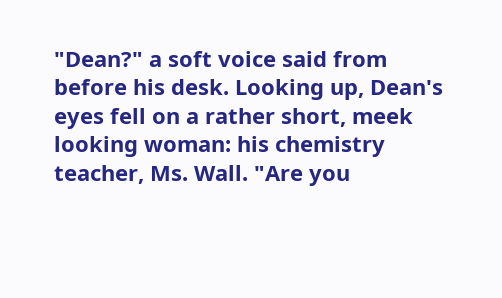"Dean?" a soft voice said from before his desk. Looking up, Dean's eyes fell on a rather short, meek looking woman: his chemistry teacher, Ms. Wall. "Are you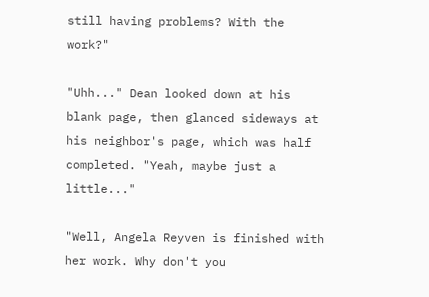still having problems? With the work?"

"Uhh..." Dean looked down at his blank page, then glanced sideways at his neighbor's page, which was half completed. "Yeah, maybe just a little..."

"Well, Angela Reyven is finished with her work. Why don't you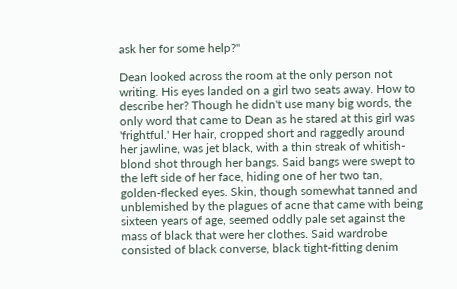ask her for some help?"

Dean looked across the room at the only person not writing. His eyes landed on a girl two seats away. How to describe her? Though he didn't use many big words, the only word that came to Dean as he stared at this girl was 'frightful.' Her hair, cropped short and raggedly around her jawline, was jet black, with a thin streak of whitish-blond shot through her bangs. Said bangs were swept to the left side of her face, hiding one of her two tan, golden-flecked eyes. Skin, though somewhat tanned and unblemished by the plagues of acne that came with being sixteen years of age, seemed oddly pale set against the mass of black that were her clothes. Said wardrobe consisted of black converse, black tight-fitting denim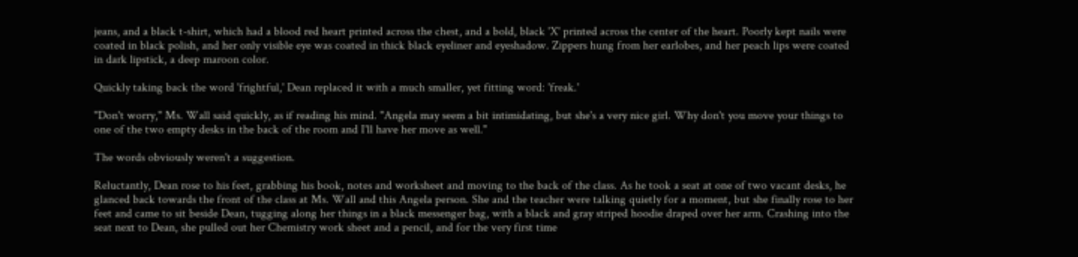jeans, and a black t-shirt, which had a blood red heart printed across the chest, and a bold, black 'X' printed across the center of the heart. Poorly kept nails were coated in black polish, and her only visible eye was coated in thick black eyeliner and eyeshadow. Zippers hung from her earlobes, and her peach lips were coated in dark lipstick, a deep maroon color.

Quickly taking back the word 'frightful,' Dean replaced it with a much smaller, yet fitting word: 'freak.'

"Don't worry," Ms. Wall said quickly, as if reading his mind. "Angela may seem a bit intimidating, but she's a very nice girl. Why don't you move your things to one of the two empty desks in the back of the room and I'll have her move as well."

The words obviously weren't a suggestion.

Reluctantly, Dean rose to his feet, grabbing his book, notes and worksheet and moving to the back of the class. As he took a seat at one of two vacant desks, he glanced back towards the front of the class at Ms. Wall and this Angela person. She and the teacher were talking quietly for a moment, but she finally rose to her feet and came to sit beside Dean, tugging along her things in a black messenger bag, with a black and gray striped hoodie draped over her arm. Crashing into the seat next to Dean, she pulled out her Chemistry work sheet and a pencil, and for the very first time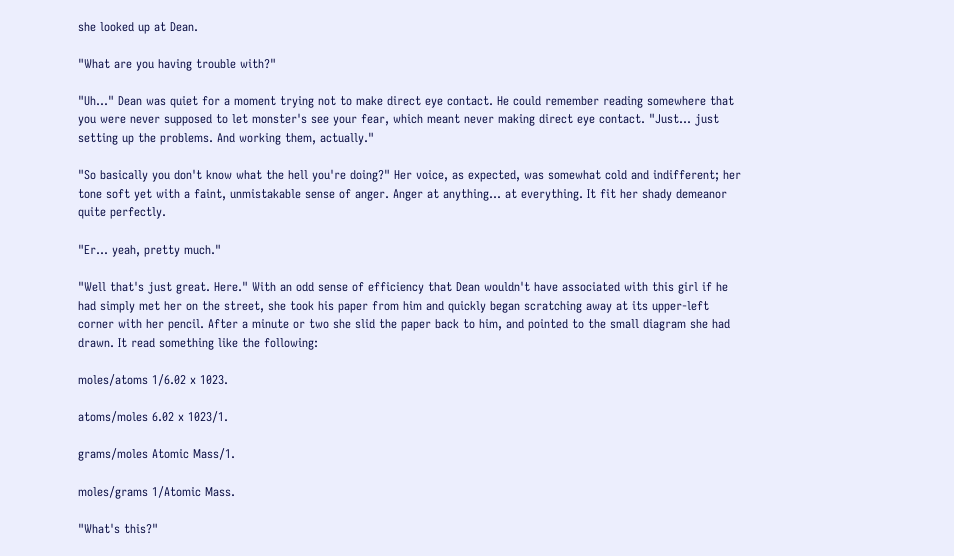she looked up at Dean.

"What are you having trouble with?"

"Uh..." Dean was quiet for a moment trying not to make direct eye contact. He could remember reading somewhere that you were never supposed to let monster's see your fear, which meant never making direct eye contact. "Just... just setting up the problems. And working them, actually."

"So basically you don't know what the hell you're doing?" Her voice, as expected, was somewhat cold and indifferent; her tone soft yet with a faint, unmistakable sense of anger. Anger at anything... at everything. It fit her shady demeanor quite perfectly.

"Er... yeah, pretty much."

"Well that's just great. Here." With an odd sense of efficiency that Dean wouldn't have associated with this girl if he had simply met her on the street, she took his paper from him and quickly began scratching away at its upper-left corner with her pencil. After a minute or two she slid the paper back to him, and pointed to the small diagram she had drawn. It read something like the following:

moles/atoms 1/6.02 x 1023.

atoms/moles 6.02 x 1023/1.

grams/moles Atomic Mass/1.

moles/grams 1/Atomic Mass.

"What's this?"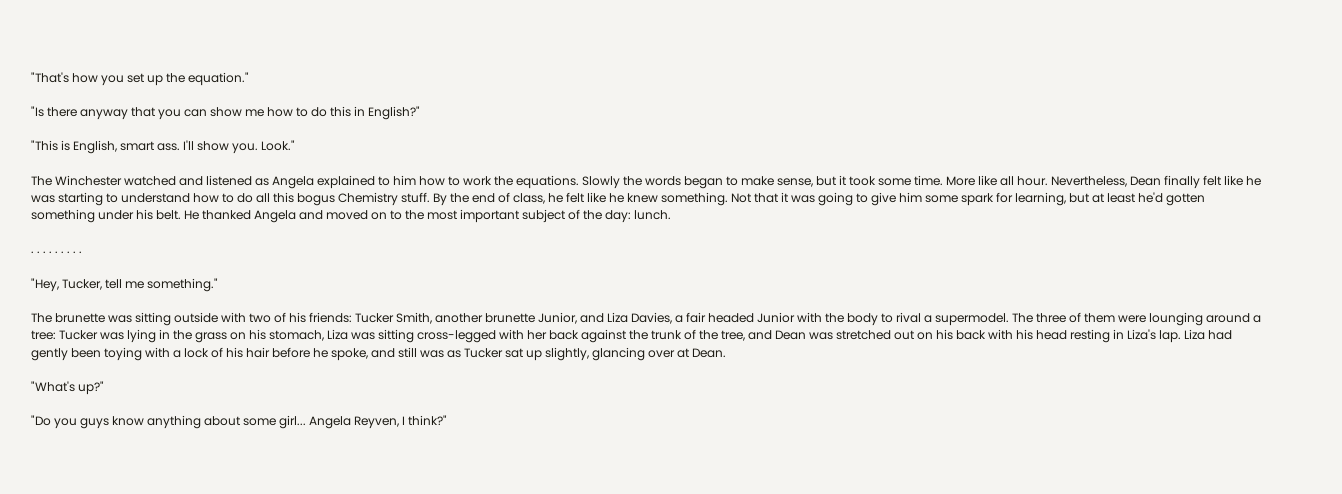"That's how you set up the equation."

"Is there anyway that you can show me how to do this in English?"

"This is English, smart ass. I'll show you. Look."

The Winchester watched and listened as Angela explained to him how to work the equations. Slowly the words began to make sense, but it took some time. More like all hour. Nevertheless, Dean finally felt like he was starting to understand how to do all this bogus Chemistry stuff. By the end of class, he felt like he knew something. Not that it was going to give him some spark for learning, but at least he'd gotten something under his belt. He thanked Angela and moved on to the most important subject of the day: lunch.

. . . . . . . . .

"Hey, Tucker, tell me something."

The brunette was sitting outside with two of his friends: Tucker Smith, another brunette Junior, and Liza Davies, a fair headed Junior with the body to rival a supermodel. The three of them were lounging around a tree: Tucker was lying in the grass on his stomach, Liza was sitting cross-legged with her back against the trunk of the tree, and Dean was stretched out on his back with his head resting in Liza's lap. Liza had gently been toying with a lock of his hair before he spoke, and still was as Tucker sat up slightly, glancing over at Dean.

"What's up?"

"Do you guys know anything about some girl... Angela Reyven, I think?"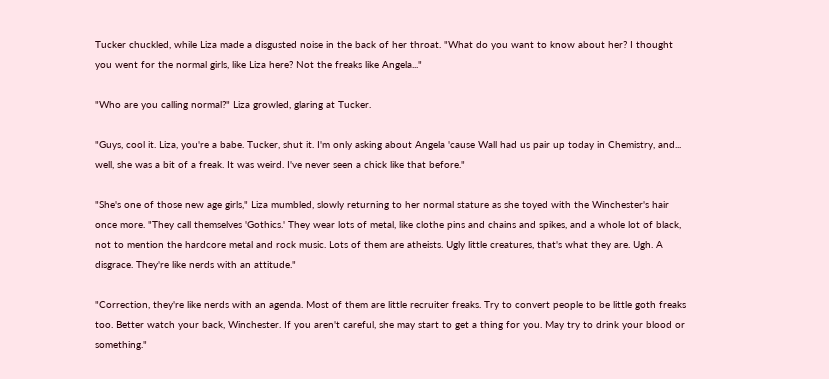Tucker chuckled, while Liza made a disgusted noise in the back of her throat. "What do you want to know about her? I thought you went for the normal girls, like Liza here? Not the freaks like Angela..."

"Who are you calling normal?" Liza growled, glaring at Tucker.

"Guys, cool it. Liza, you're a babe. Tucker, shut it. I'm only asking about Angela 'cause Wall had us pair up today in Chemistry, and... well, she was a bit of a freak. It was weird. I've never seen a chick like that before."

"She's one of those new age girls," Liza mumbled, slowly returning to her normal stature as she toyed with the Winchester's hair once more. "They call themselves 'Gothics.' They wear lots of metal, like clothe pins and chains and spikes, and a whole lot of black, not to mention the hardcore metal and rock music. Lots of them are atheists. Ugly little creatures, that's what they are. Ugh. A disgrace. They're like nerds with an attitude."

"Correction, they're like nerds with an agenda. Most of them are little recruiter freaks. Try to convert people to be little goth freaks too. Better watch your back, Winchester. If you aren't careful, she may start to get a thing for you. May try to drink your blood or something."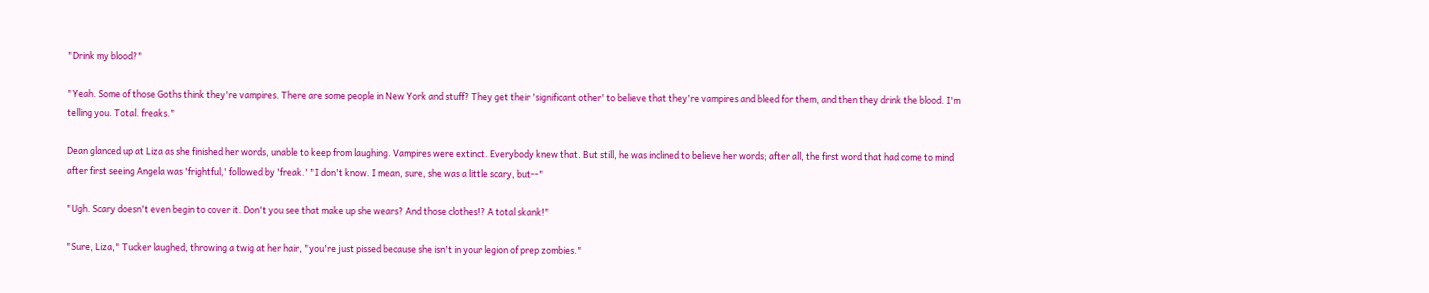"Drink my blood?"

"Yeah. Some of those Goths think they're vampires. There are some people in New York and stuff? They get their 'significant other' to believe that they're vampires and bleed for them, and then they drink the blood. I'm telling you. Total. freaks."

Dean glanced up at Liza as she finished her words, unable to keep from laughing. Vampires were extinct. Everybody knew that. But still, he was inclined to believe her words; after all, the first word that had come to mind after first seeing Angela was 'frightful,' followed by 'freak.' "I don't know. I mean, sure, she was a little scary, but--"

"Ugh. Scary doesn't even begin to cover it. Don't you see that make up she wears? And those clothes!? A total skank!"

"Sure, Liza," Tucker laughed, throwing a twig at her hair, "you're just pissed because she isn't in your legion of prep zombies."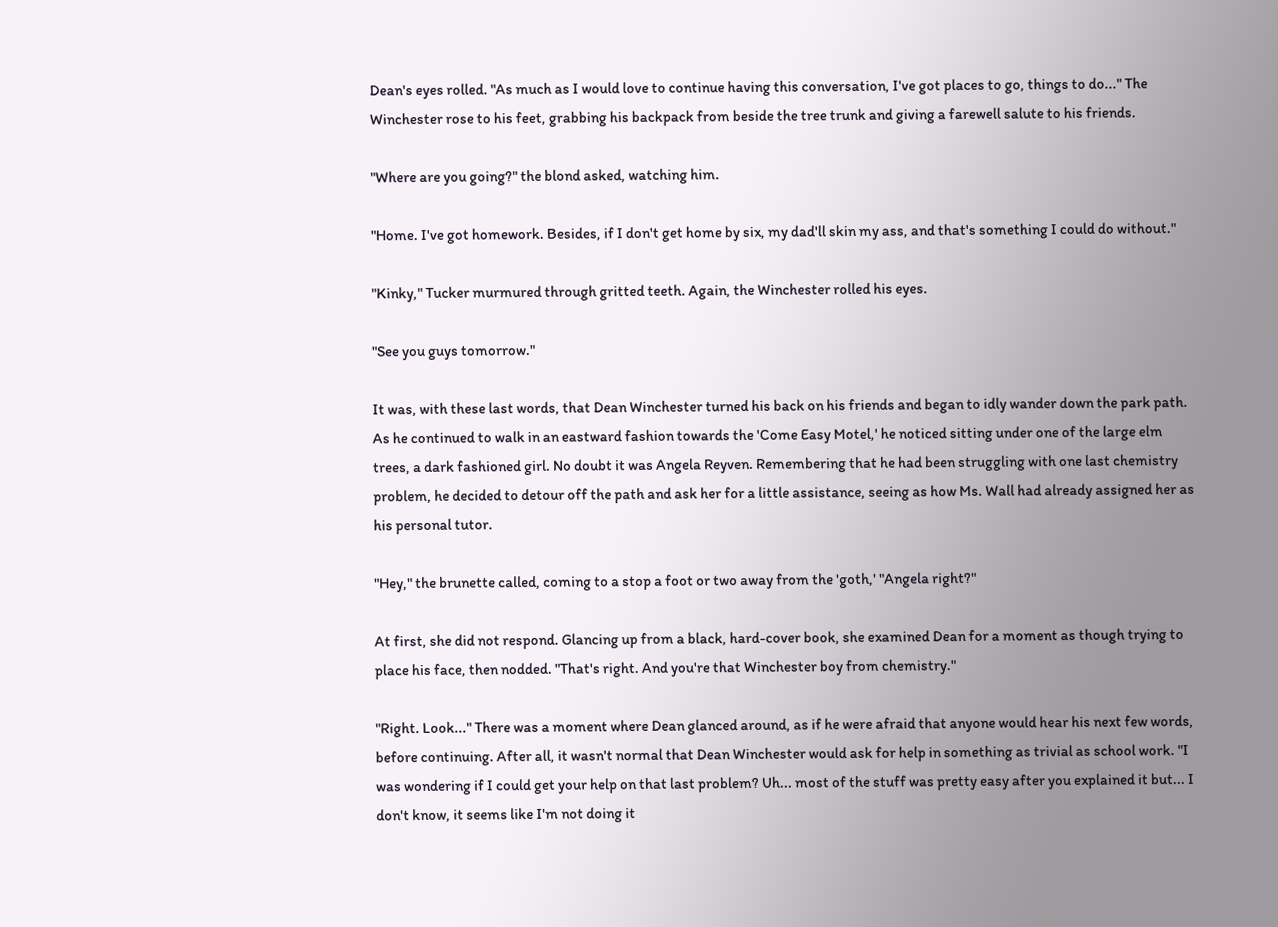Dean's eyes rolled. "As much as I would love to continue having this conversation, I've got places to go, things to do..." The Winchester rose to his feet, grabbing his backpack from beside the tree trunk and giving a farewell salute to his friends.

"Where are you going?" the blond asked, watching him.

"Home. I've got homework. Besides, if I don't get home by six, my dad'll skin my ass, and that's something I could do without."

"Kinky," Tucker murmured through gritted teeth. Again, the Winchester rolled his eyes.

"See you guys tomorrow."

It was, with these last words, that Dean Winchester turned his back on his friends and began to idly wander down the park path. As he continued to walk in an eastward fashion towards the 'Come Easy Motel,' he noticed sitting under one of the large elm trees, a dark fashioned girl. No doubt it was Angela Reyven. Remembering that he had been struggling with one last chemistry problem, he decided to detour off the path and ask her for a little assistance, seeing as how Ms. Wall had already assigned her as his personal tutor.

"Hey," the brunette called, coming to a stop a foot or two away from the 'goth,' "Angela right?"

At first, she did not respond. Glancing up from a black, hard-cover book, she examined Dean for a moment as though trying to place his face, then nodded. "That's right. And you're that Winchester boy from chemistry."

"Right. Look..." There was a moment where Dean glanced around, as if he were afraid that anyone would hear his next few words, before continuing. After all, it wasn't normal that Dean Winchester would ask for help in something as trivial as school work. "I was wondering if I could get your help on that last problem? Uh... most of the stuff was pretty easy after you explained it but... I don't know, it seems like I'm not doing it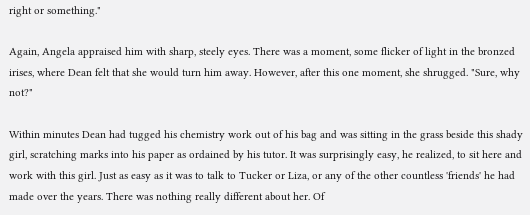right or something."

Again, Angela appraised him with sharp, steely eyes. There was a moment, some flicker of light in the bronzed irises, where Dean felt that she would turn him away. However, after this one moment, she shrugged. "Sure, why not?"

Within minutes Dean had tugged his chemistry work out of his bag and was sitting in the grass beside this shady girl, scratching marks into his paper as ordained by his tutor. It was surprisingly easy, he realized, to sit here and work with this girl. Just as easy as it was to talk to Tucker or Liza, or any of the other countless 'friends' he had made over the years. There was nothing really different about her. Of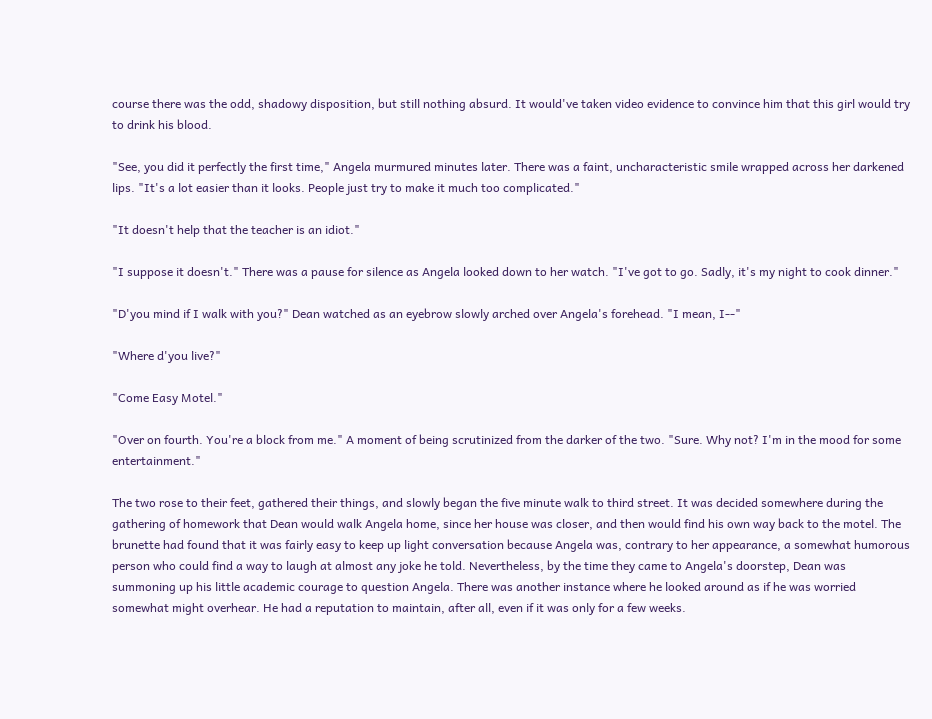course there was the odd, shadowy disposition, but still nothing absurd. It would've taken video evidence to convince him that this girl would try to drink his blood.

"See, you did it perfectly the first time," Angela murmured minutes later. There was a faint, uncharacteristic smile wrapped across her darkened lips. "It's a lot easier than it looks. People just try to make it much too complicated."

"It doesn't help that the teacher is an idiot."

"I suppose it doesn't." There was a pause for silence as Angela looked down to her watch. "I've got to go. Sadly, it's my night to cook dinner."

"D'you mind if I walk with you?" Dean watched as an eyebrow slowly arched over Angela's forehead. "I mean, I--"

"Where d'you live?"

"Come Easy Motel."

"Over on fourth. You're a block from me." A moment of being scrutinized from the darker of the two. "Sure. Why not? I'm in the mood for some entertainment."

The two rose to their feet, gathered their things, and slowly began the five minute walk to third street. It was decided somewhere during the gathering of homework that Dean would walk Angela home, since her house was closer, and then would find his own way back to the motel. The brunette had found that it was fairly easy to keep up light conversation because Angela was, contrary to her appearance, a somewhat humorous person who could find a way to laugh at almost any joke he told. Nevertheless, by the time they came to Angela's doorstep, Dean was summoning up his little academic courage to question Angela. There was another instance where he looked around as if he was worried somewhat might overhear. He had a reputation to maintain, after all, even if it was only for a few weeks.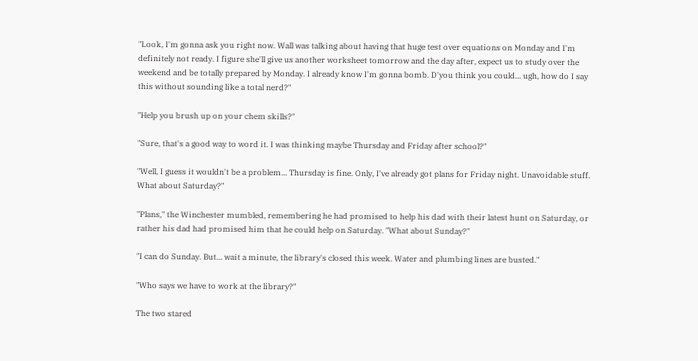"Look, I'm gonna ask you right now. Wall was talking about having that huge test over equations on Monday and I'm definitely not ready. I figure she'll give us another worksheet tomorrow and the day after, expect us to study over the weekend and be totally prepared by Monday. I already know I'm gonna bomb. D'you think you could... ugh, how do I say this without sounding like a total nerd?"

"Help you brush up on your chem skills?"

"Sure, that's a good way to word it. I was thinking maybe Thursday and Friday after school?"

"Well, I guess it wouldn't be a problem... Thursday is fine. Only, I've already got plans for Friday night. Unavoidable stuff. What about Saturday?"

"Plans," the Winchester mumbled, remembering he had promised to help his dad with their latest hunt on Saturday, or rather his dad had promised him that he could help on Saturday. "What about Sunday?"

"I can do Sunday. But... wait a minute, the library's closed this week. Water and plumbing lines are busted."

"Who says we have to work at the library?"

The two stared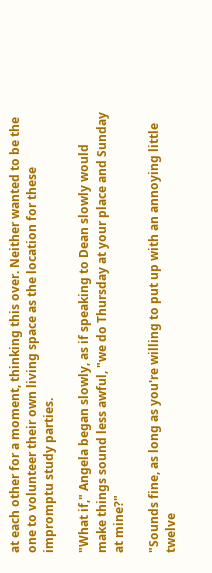at each other for a moment, thinking this over. Neither wanted to be the one to volunteer their own living space as the location for these impromptu study parties.

"What if," Angela began slowly, as if speaking to Dean slowly would make things sound less awful, "we do Thursday at your place and Sunday at mine?"

"Sounds fine, as long as you're willing to put up with an annoying little twelve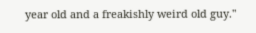year old and a freakishly weird old guy."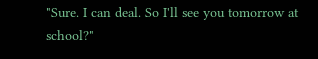"Sure. I can deal. So I'll see you tomorrow at school?"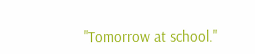"Tomorrow at school."